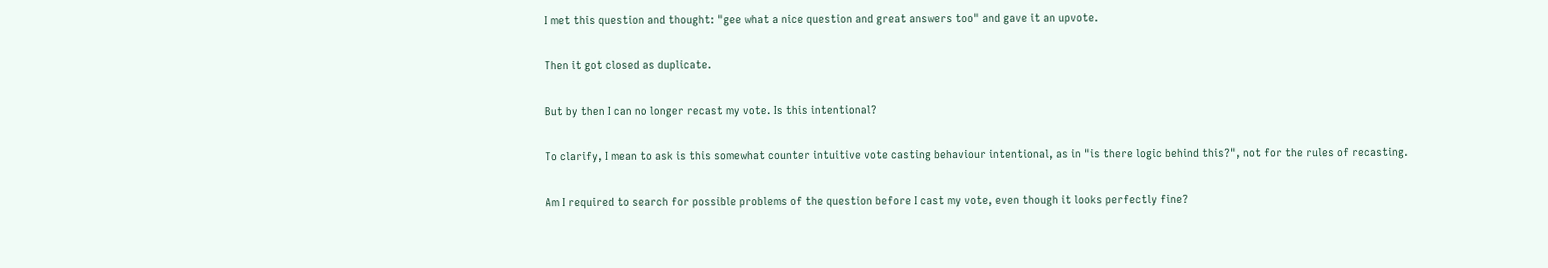I met this question and thought: "gee what a nice question and great answers too" and gave it an upvote.

Then it got closed as duplicate.

But by then I can no longer recast my vote. Is this intentional?

To clarify, I mean to ask is this somewhat counter intuitive vote casting behaviour intentional, as in "is there logic behind this?", not for the rules of recasting.

Am I required to search for possible problems of the question before I cast my vote, even though it looks perfectly fine?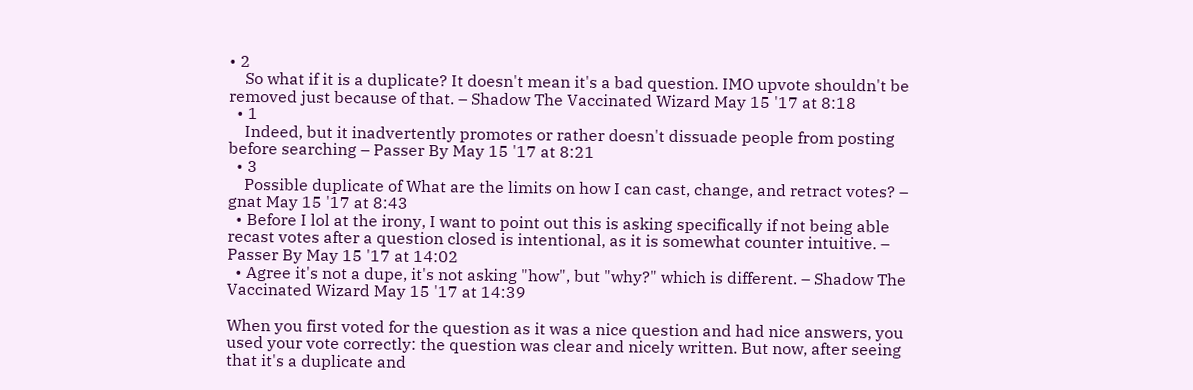• 2
    So what if it is a duplicate? It doesn't mean it's a bad question. IMO upvote shouldn't be removed just because of that. – Shadow The Vaccinated Wizard May 15 '17 at 8:18
  • 1
    Indeed, but it inadvertently promotes or rather doesn't dissuade people from posting before searching – Passer By May 15 '17 at 8:21
  • 3
    Possible duplicate of What are the limits on how I can cast, change, and retract votes? – gnat May 15 '17 at 8:43
  • Before I lol at the irony, I want to point out this is asking specifically if not being able recast votes after a question closed is intentional, as it is somewhat counter intuitive. – Passer By May 15 '17 at 14:02
  • Agree it's not a dupe, it's not asking "how", but "why?" which is different. – Shadow The Vaccinated Wizard May 15 '17 at 14:39

When you first voted for the question as it was a nice question and had nice answers, you used your vote correctly: the question was clear and nicely written. But now, after seeing that it's a duplicate and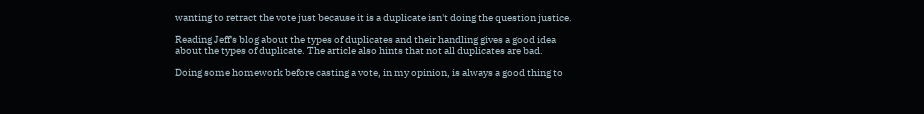wanting to retract the vote just because it is a duplicate isn't doing the question justice.

Reading Jeff's blog about the types of duplicates and their handling gives a good idea about the types of duplicate. The article also hints that not all duplicates are bad.

Doing some homework before casting a vote, in my opinion, is always a good thing to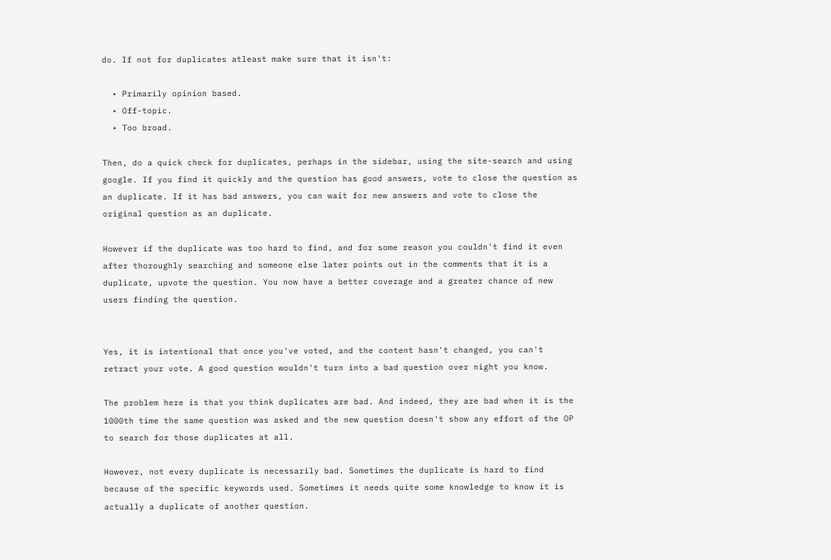do. If not for duplicates atleast make sure that it isn't:

  • Primarily opinion based.
  • Off-topic.
  • Too broad.

Then, do a quick check for duplicates, perhaps in the sidebar, using the site-search and using google. If you find it quickly and the question has good answers, vote to close the question as an duplicate. If it has bad answers, you can wait for new answers and vote to close the original question as an duplicate.

However if the duplicate was too hard to find, and for some reason you couldn't find it even after thoroughly searching and someone else later points out in the comments that it is a duplicate, upvote the question. You now have a better coverage and a greater chance of new users finding the question.


Yes, it is intentional that once you've voted, and the content hasn't changed, you can't retract your vote. A good question wouldn't turn into a bad question over night you know.

The problem here is that you think duplicates are bad. And indeed, they are bad when it is the 1000th time the same question was asked and the new question doesn't show any effort of the OP to search for those duplicates at all.

However, not every duplicate is necessarily bad. Sometimes the duplicate is hard to find because of the specific keywords used. Sometimes it needs quite some knowledge to know it is actually a duplicate of another question.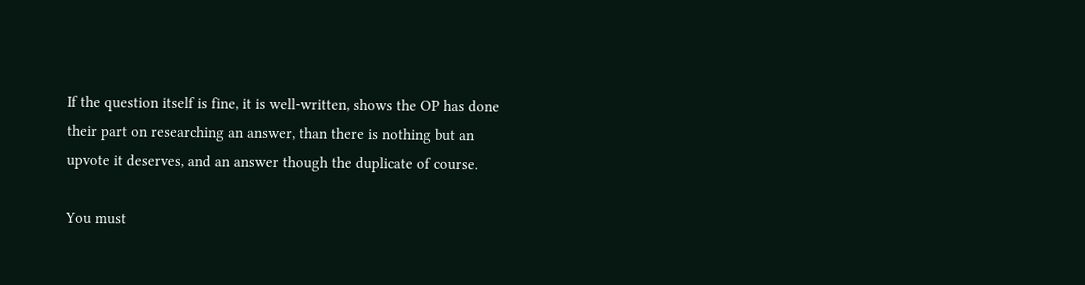If the question itself is fine, it is well-written, shows the OP has done their part on researching an answer, than there is nothing but an upvote it deserves, and an answer though the duplicate of course.

You must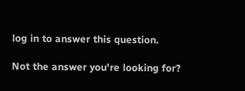log in to answer this question.

Not the answer you're looking for?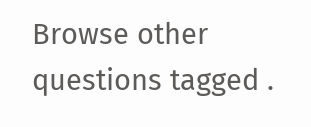Browse other questions tagged .